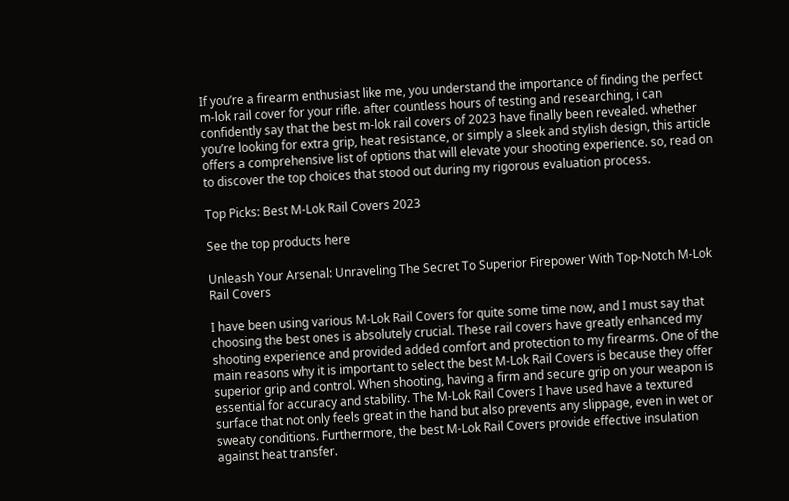If you’re a firearm enthusiast like me, you understand the importance of finding the perfect m-lok rail cover for your rifle. after countless hours of testing and researching, i can confidently say that the best m-lok rail covers of 2023 have finally been revealed. whether you’re looking for extra grip, heat resistance, or simply a sleek and stylish design, this article offers a comprehensive list of options that will elevate your shooting experience. so, read on to discover the top choices that stood out during my rigorous evaluation process.

Top Picks: Best M-Lok Rail Covers 2023

See the top products here

Unleash Your Arsenal: Unraveling The Secret To Superior Firepower With Top-Notch M-Lok Rail Covers

I have been using various M-Lok Rail Covers for quite some time now, and I must say that choosing the best ones is absolutely crucial. These rail covers have greatly enhanced my shooting experience and provided added comfort and protection to my firearms. One of the main reasons why it is important to select the best M-Lok Rail Covers is because they offer superior grip and control. When shooting, having a firm and secure grip on your weapon is essential for accuracy and stability. The M-Lok Rail Covers I have used have a textured surface that not only feels great in the hand but also prevents any slippage, even in wet or sweaty conditions. Furthermore, the best M-Lok Rail Covers provide effective insulation against heat transfer.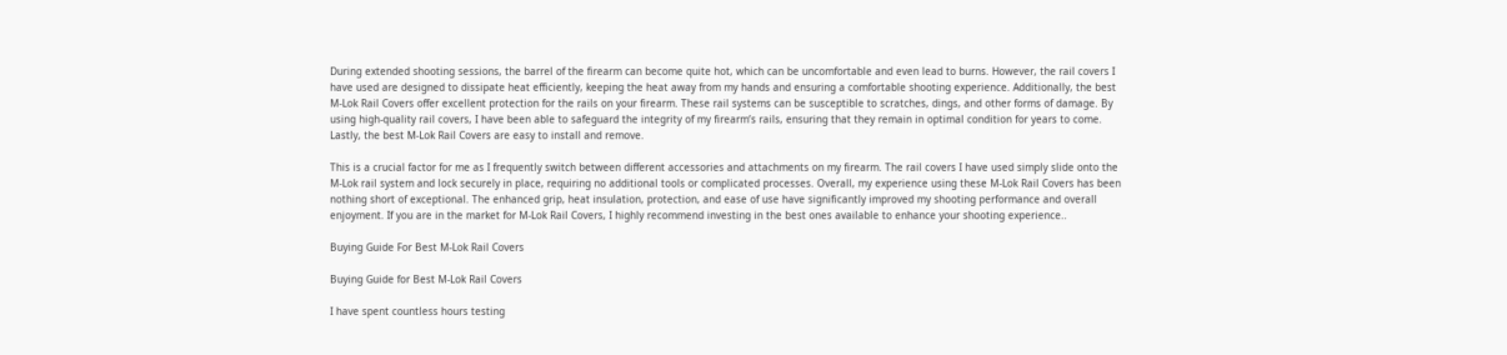During extended shooting sessions, the barrel of the firearm can become quite hot, which can be uncomfortable and even lead to burns. However, the rail covers I have used are designed to dissipate heat efficiently, keeping the heat away from my hands and ensuring a comfortable shooting experience. Additionally, the best M-Lok Rail Covers offer excellent protection for the rails on your firearm. These rail systems can be susceptible to scratches, dings, and other forms of damage. By using high-quality rail covers, I have been able to safeguard the integrity of my firearm’s rails, ensuring that they remain in optimal condition for years to come. Lastly, the best M-Lok Rail Covers are easy to install and remove.

This is a crucial factor for me as I frequently switch between different accessories and attachments on my firearm. The rail covers I have used simply slide onto the M-Lok rail system and lock securely in place, requiring no additional tools or complicated processes. Overall, my experience using these M-Lok Rail Covers has been nothing short of exceptional. The enhanced grip, heat insulation, protection, and ease of use have significantly improved my shooting performance and overall enjoyment. If you are in the market for M-Lok Rail Covers, I highly recommend investing in the best ones available to enhance your shooting experience..

Buying Guide For Best M-Lok Rail Covers

Buying Guide for Best M-Lok Rail Covers

I have spent countless hours testing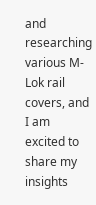and researching various M-Lok rail covers, and I am excited to share my insights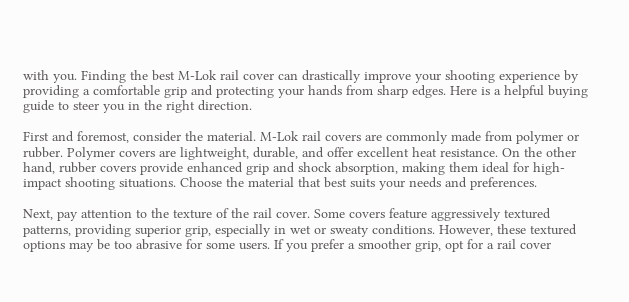with you. Finding the best M-Lok rail cover can drastically improve your shooting experience by providing a comfortable grip and protecting your hands from sharp edges. Here is a helpful buying guide to steer you in the right direction.

First and foremost, consider the material. M-Lok rail covers are commonly made from polymer or rubber. Polymer covers are lightweight, durable, and offer excellent heat resistance. On the other hand, rubber covers provide enhanced grip and shock absorption, making them ideal for high-impact shooting situations. Choose the material that best suits your needs and preferences.

Next, pay attention to the texture of the rail cover. Some covers feature aggressively textured patterns, providing superior grip, especially in wet or sweaty conditions. However, these textured options may be too abrasive for some users. If you prefer a smoother grip, opt for a rail cover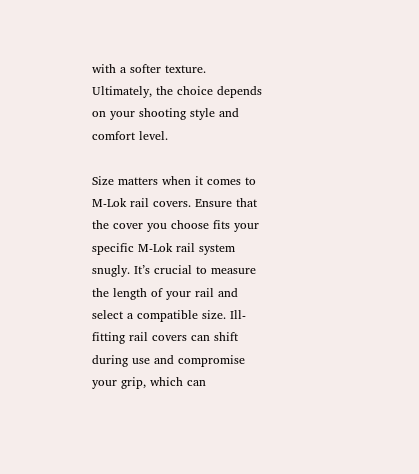with a softer texture. Ultimately, the choice depends on your shooting style and comfort level.

Size matters when it comes to M-Lok rail covers. Ensure that the cover you choose fits your specific M-Lok rail system snugly. It’s crucial to measure the length of your rail and select a compatible size. Ill-fitting rail covers can shift during use and compromise your grip, which can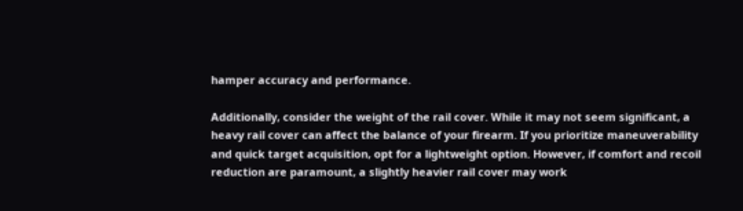hamper accuracy and performance.

Additionally, consider the weight of the rail cover. While it may not seem significant, a heavy rail cover can affect the balance of your firearm. If you prioritize maneuverability and quick target acquisition, opt for a lightweight option. However, if comfort and recoil reduction are paramount, a slightly heavier rail cover may work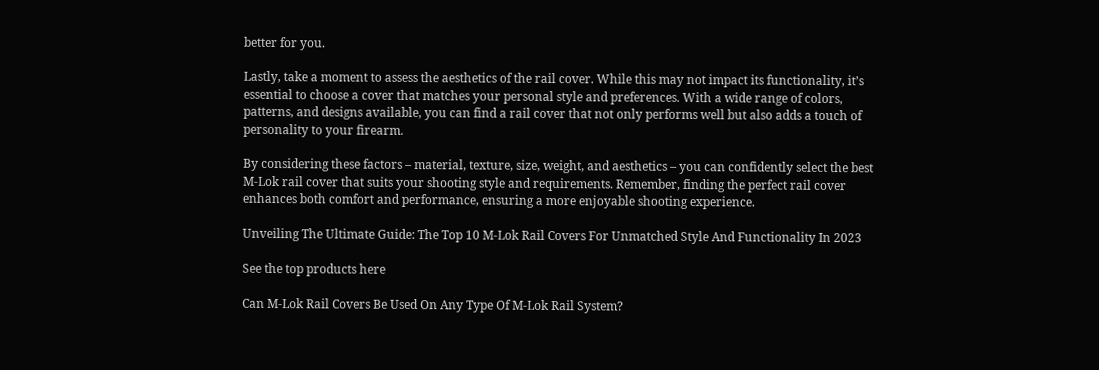better for you.

Lastly, take a moment to assess the aesthetics of the rail cover. While this may not impact its functionality, it’s essential to choose a cover that matches your personal style and preferences. With a wide range of colors, patterns, and designs available, you can find a rail cover that not only performs well but also adds a touch of personality to your firearm.

By considering these factors – material, texture, size, weight, and aesthetics – you can confidently select the best M-Lok rail cover that suits your shooting style and requirements. Remember, finding the perfect rail cover enhances both comfort and performance, ensuring a more enjoyable shooting experience.

Unveiling The Ultimate Guide: The Top 10 M-Lok Rail Covers For Unmatched Style And Functionality In 2023

See the top products here

Can M-Lok Rail Covers Be Used On Any Type Of M-Lok Rail System?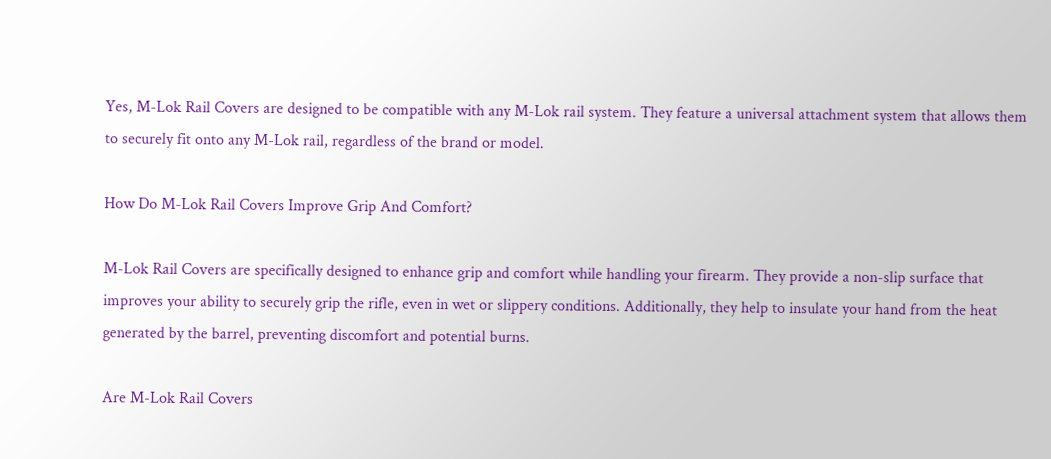Yes, M-Lok Rail Covers are designed to be compatible with any M-Lok rail system. They feature a universal attachment system that allows them to securely fit onto any M-Lok rail, regardless of the brand or model.

How Do M-Lok Rail Covers Improve Grip And Comfort?

M-Lok Rail Covers are specifically designed to enhance grip and comfort while handling your firearm. They provide a non-slip surface that improves your ability to securely grip the rifle, even in wet or slippery conditions. Additionally, they help to insulate your hand from the heat generated by the barrel, preventing discomfort and potential burns.

Are M-Lok Rail Covers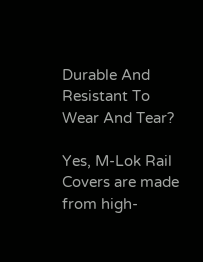Durable And Resistant To Wear And Tear?

Yes, M-Lok Rail Covers are made from high-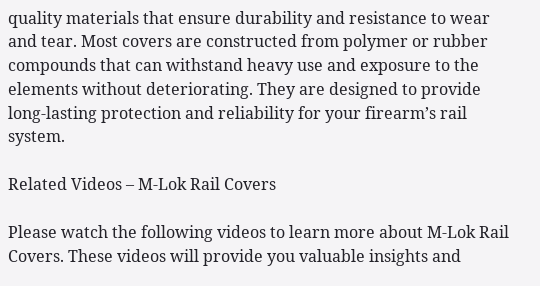quality materials that ensure durability and resistance to wear and tear. Most covers are constructed from polymer or rubber compounds that can withstand heavy use and exposure to the elements without deteriorating. They are designed to provide long-lasting protection and reliability for your firearm’s rail system.

Related Videos – M-Lok Rail Covers

Please watch the following videos to learn more about M-Lok Rail Covers. These videos will provide you valuable insights and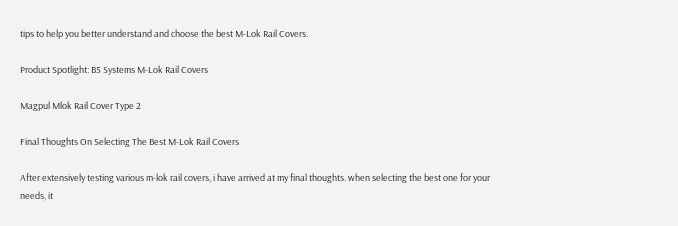tips to help you better understand and choose the best M-Lok Rail Covers.

Product Spotlight: B5 Systems M-Lok Rail Covers

Magpul Mlok Rail Cover Type 2

Final Thoughts On Selecting The Best M-Lok Rail Covers

After extensively testing various m-lok rail covers, i have arrived at my final thoughts. when selecting the best one for your needs, it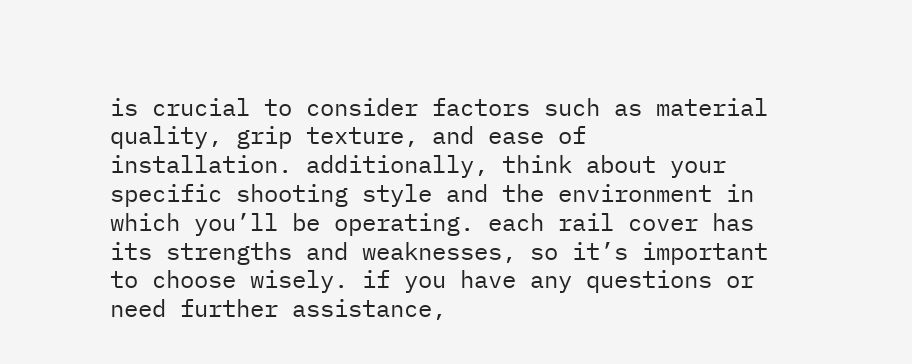is crucial to consider factors such as material quality, grip texture, and ease of installation. additionally, think about your specific shooting style and the environment in which you’ll be operating. each rail cover has its strengths and weaknesses, so it’s important to choose wisely. if you have any questions or need further assistance,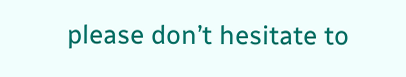please don’t hesitate to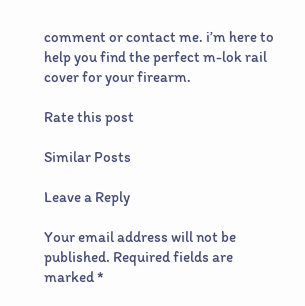comment or contact me. i’m here to help you find the perfect m-lok rail cover for your firearm.

Rate this post

Similar Posts

Leave a Reply

Your email address will not be published. Required fields are marked *